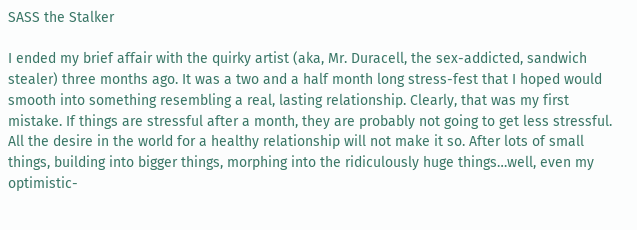SASS the Stalker

I ended my brief affair with the quirky artist (aka, Mr. Duracell, the sex-addicted, sandwich stealer) three months ago. It was a two and a half month long stress-fest that I hoped would smooth into something resembling a real, lasting relationship. Clearly, that was my first mistake. If things are stressful after a month, they are probably not going to get less stressful. All the desire in the world for a healthy relationship will not make it so. After lots of small things, building into bigger things, morphing into the ridiculously huge things…well, even my optimistic-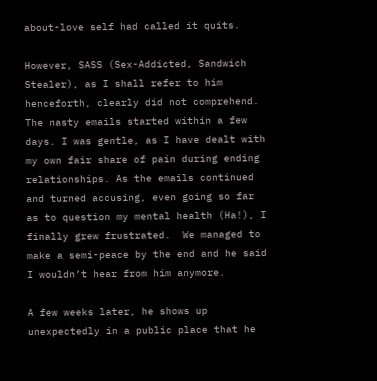about-love self had called it quits.

However, SASS (Sex-Addicted, Sandwich Stealer), as I shall refer to him henceforth, clearly did not comprehend. The nasty emails started within a few days. I was gentle, as I have dealt with my own fair share of pain during ending relationships. As the emails continued and turned accusing, even going so far as to question my mental health (Ha!), I finally grew frustrated.  We managed to make a semi-peace by the end and he said I wouldn’t hear from him anymore.

A few weeks later, he shows up unexpectedly in a public place that he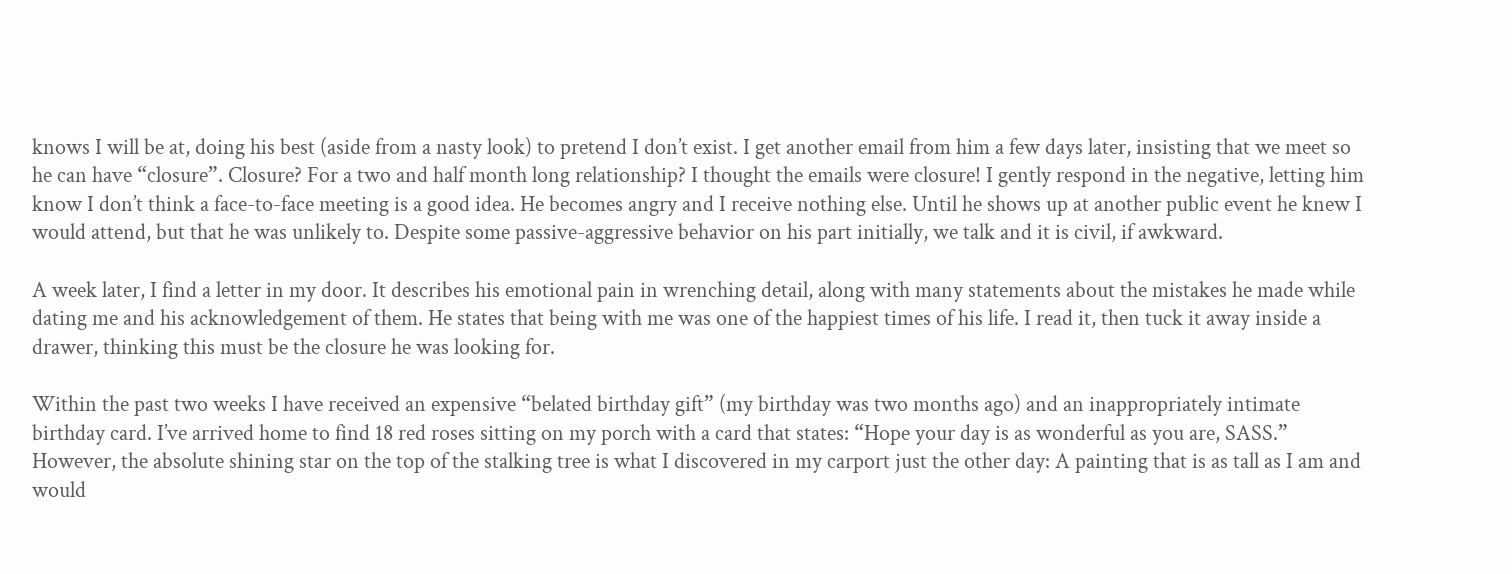knows I will be at, doing his best (aside from a nasty look) to pretend I don’t exist. I get another email from him a few days later, insisting that we meet so he can have “closure”. Closure? For a two and half month long relationship? I thought the emails were closure! I gently respond in the negative, letting him know I don’t think a face-to-face meeting is a good idea. He becomes angry and I receive nothing else. Until he shows up at another public event he knew I would attend, but that he was unlikely to. Despite some passive-aggressive behavior on his part initially, we talk and it is civil, if awkward.

A week later, I find a letter in my door. It describes his emotional pain in wrenching detail, along with many statements about the mistakes he made while dating me and his acknowledgement of them. He states that being with me was one of the happiest times of his life. I read it, then tuck it away inside a drawer, thinking this must be the closure he was looking for.

Within the past two weeks I have received an expensive “belated birthday gift” (my birthday was two months ago) and an inappropriately intimate birthday card. I’ve arrived home to find 18 red roses sitting on my porch with a card that states: “Hope your day is as wonderful as you are, SASS.” However, the absolute shining star on the top of the stalking tree is what I discovered in my carport just the other day: A painting that is as tall as I am and would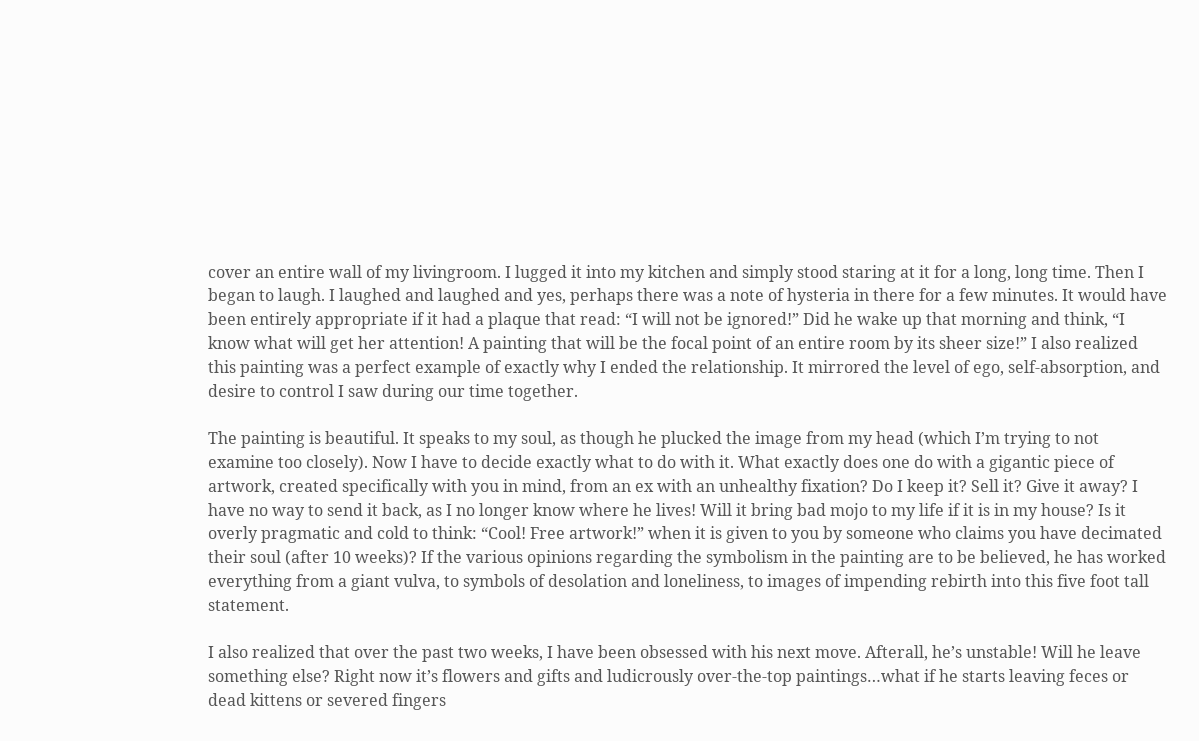cover an entire wall of my livingroom. I lugged it into my kitchen and simply stood staring at it for a long, long time. Then I began to laugh. I laughed and laughed and yes, perhaps there was a note of hysteria in there for a few minutes. It would have been entirely appropriate if it had a plaque that read: “I will not be ignored!” Did he wake up that morning and think, “I know what will get her attention! A painting that will be the focal point of an entire room by its sheer size!” I also realized this painting was a perfect example of exactly why I ended the relationship. It mirrored the level of ego, self-absorption, and desire to control I saw during our time together.

The painting is beautiful. It speaks to my soul, as though he plucked the image from my head (which I’m trying to not examine too closely). Now I have to decide exactly what to do with it. What exactly does one do with a gigantic piece of artwork, created specifically with you in mind, from an ex with an unhealthy fixation? Do I keep it? Sell it? Give it away? I have no way to send it back, as I no longer know where he lives! Will it bring bad mojo to my life if it is in my house? Is it overly pragmatic and cold to think: “Cool! Free artwork!” when it is given to you by someone who claims you have decimated their soul (after 10 weeks)? If the various opinions regarding the symbolism in the painting are to be believed, he has worked everything from a giant vulva, to symbols of desolation and loneliness, to images of impending rebirth into this five foot tall statement.

I also realized that over the past two weeks, I have been obsessed with his next move. Afterall, he’s unstable! Will he leave something else? Right now it’s flowers and gifts and ludicrously over-the-top paintings…what if he starts leaving feces or dead kittens or severed fingers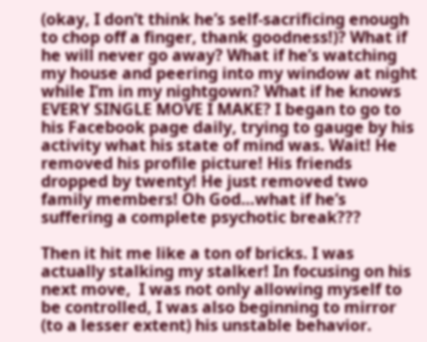(okay, I don’t think he’s self-sacrificing enough to chop off a finger, thank goodness!)? What if he will never go away? What if he’s watching my house and peering into my window at night while I’m in my nightgown? What if he knows EVERY SINGLE MOVE I MAKE? I began to go to his Facebook page daily, trying to gauge by his activity what his state of mind was. Wait! He removed his profile picture! His friends dropped by twenty! He just removed two family members! Oh God…what if he’s suffering a complete psychotic break???

Then it hit me like a ton of bricks. I was actually stalking my stalker! In focusing on his next move,  I was not only allowing myself to be controlled, I was also beginning to mirror (to a lesser extent) his unstable behavior.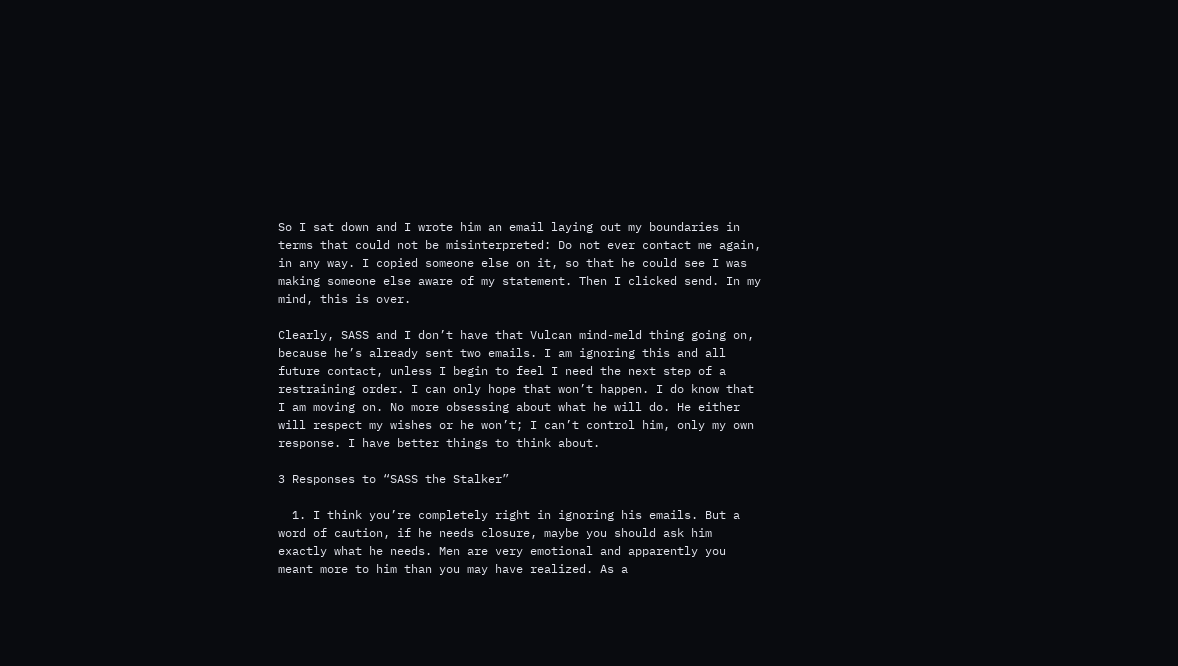So I sat down and I wrote him an email laying out my boundaries in terms that could not be misinterpreted: Do not ever contact me again, in any way. I copied someone else on it, so that he could see I was making someone else aware of my statement. Then I clicked send. In my mind, this is over.

Clearly, SASS and I don’t have that Vulcan mind-meld thing going on, because he’s already sent two emails. I am ignoring this and all future contact, unless I begin to feel I need the next step of a restraining order. I can only hope that won’t happen. I do know that I am moving on. No more obsessing about what he will do. He either will respect my wishes or he won’t; I can’t control him, only my own response. I have better things to think about.

3 Responses to “SASS the Stalker”

  1. I think you’re completely right in ignoring his emails. But a word of caution, if he needs closure, maybe you should ask him exactly what he needs. Men are very emotional and apparently you meant more to him than you may have realized. As a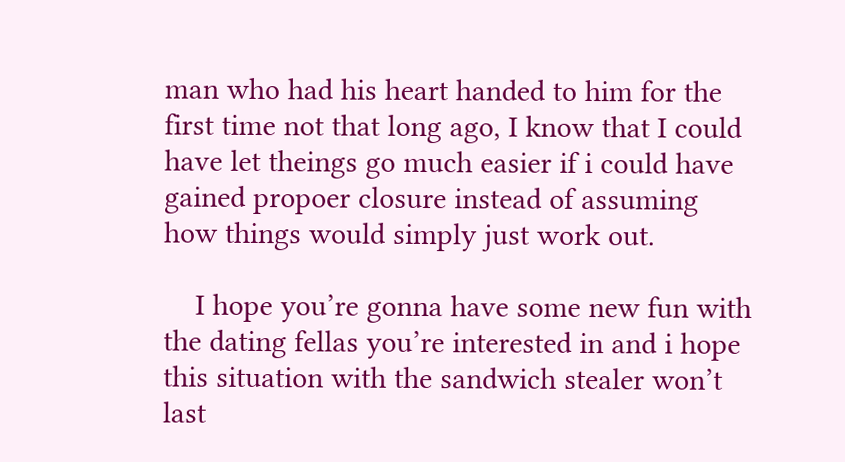man who had his heart handed to him for the first time not that long ago, I know that I could have let theings go much easier if i could have gained propoer closure instead of assuming how things would simply just work out.

    I hope you’re gonna have some new fun with the dating fellas you’re interested in and i hope this situation with the sandwich stealer won’t last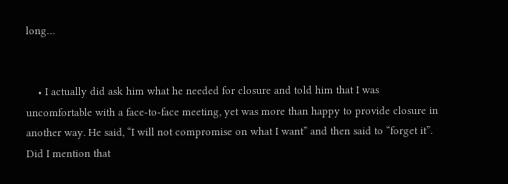long…


    • I actually did ask him what he needed for closure and told him that I was uncomfortable with a face-to-face meeting, yet was more than happy to provide closure in another way. He said, “I will not compromise on what I want” and then said to “forget it”. Did I mention that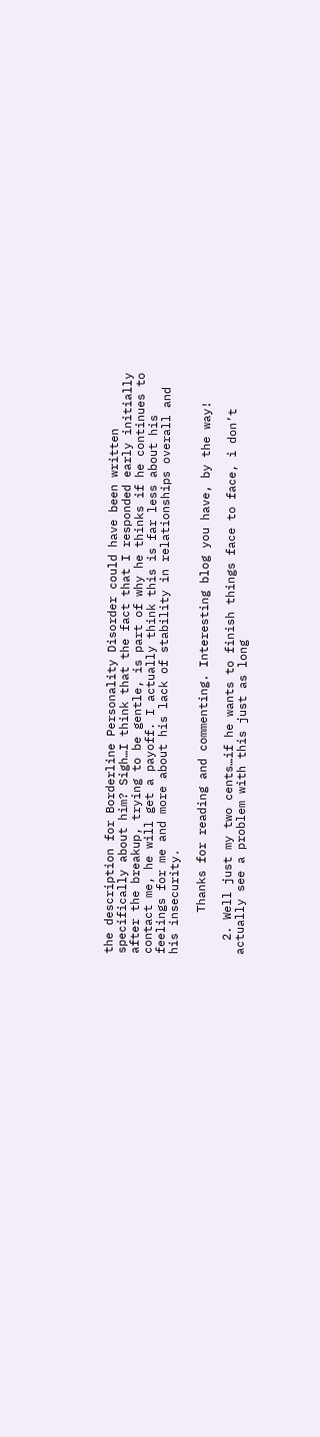the description for Borderline Personality Disorder could have been written specifically about him? Sigh…I think that the fact that I responded early initially after the breakup, trying to be gentle, is part of why he thinks if he continues to contact me, he will get a payoff. I actually think this is far less about his feelings for me and more about his lack of stability in relationships overall and his insecurity.

      Thanks for reading and commenting. Interesting blog you have, by the way!

  2. Well just my two cents…if he wants to finish things face to face, i don’t actually see a problem with this just as long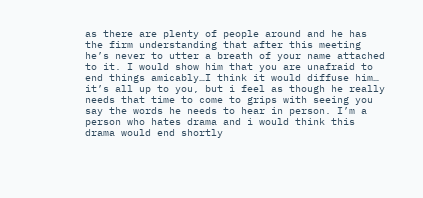as there are plenty of people around and he has the firm understanding that after this meeting he’s never to utter a breath of your name attached to it. I would show him that you are unafraid to end things amicably…I think it would diffuse him… it’s all up to you, but i feel as though he really needs that time to come to grips with seeing you say the words he needs to hear in person. I’m a person who hates drama and i would think this drama would end shortly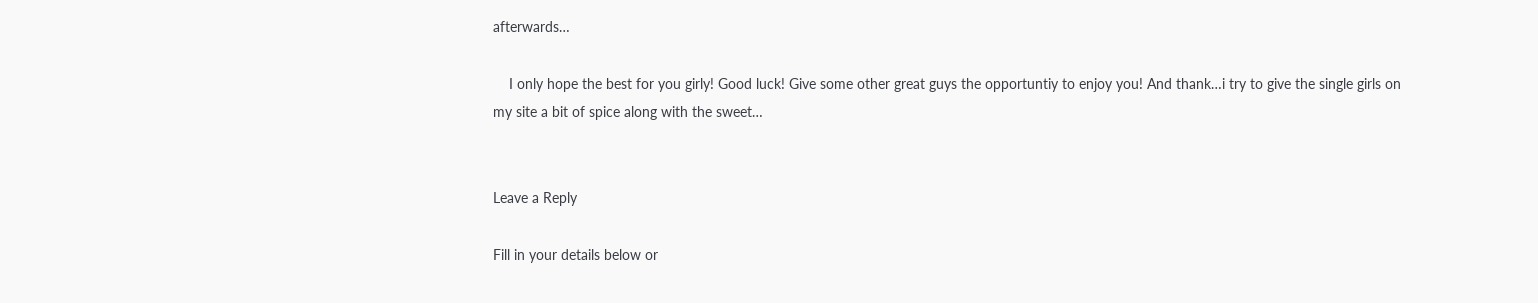afterwards…

    I only hope the best for you girly! Good luck! Give some other great guys the opportuntiy to enjoy you! And thank…i try to give the single girls on my site a bit of spice along with the sweet…


Leave a Reply

Fill in your details below or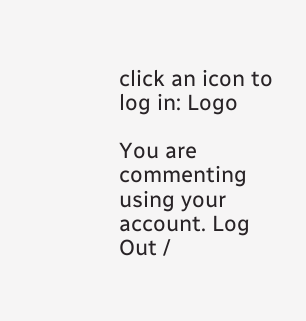click an icon to log in: Logo

You are commenting using your account. Log Out /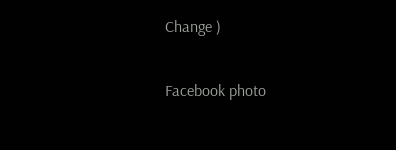Change )

Facebook photo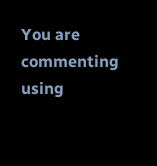You are commenting using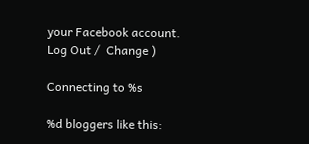your Facebook account. Log Out /  Change )

Connecting to %s

%d bloggers like this: